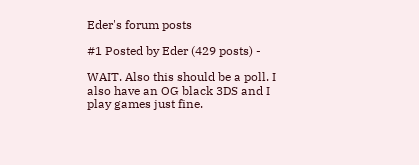Eder's forum posts

#1 Posted by Eder (429 posts) -

WAIT. Also this should be a poll. I also have an OG black 3DS and I play games just fine.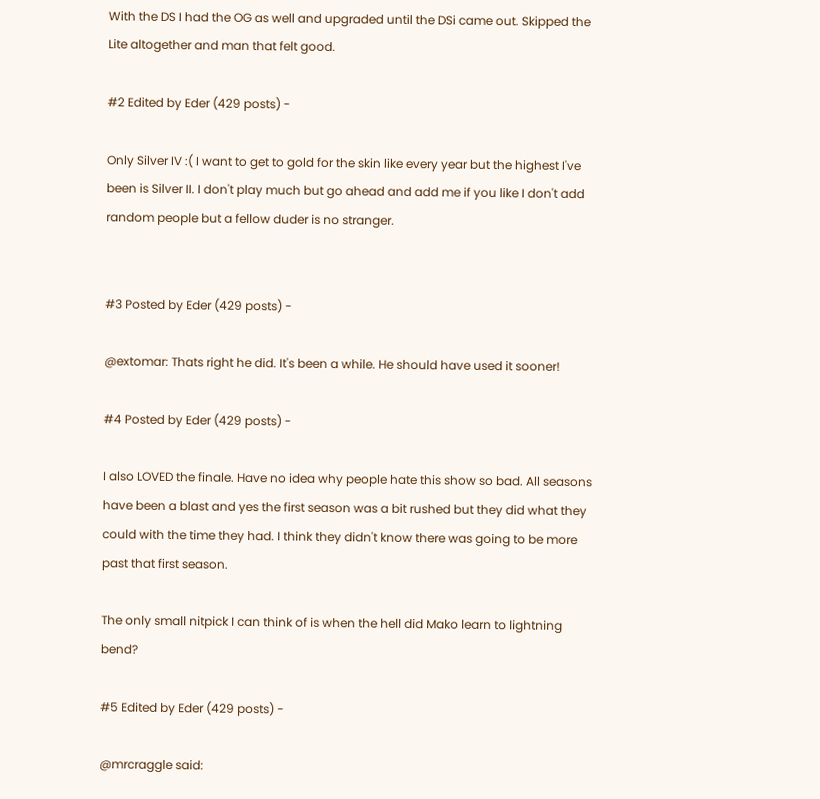With the DS I had the OG as well and upgraded until the DSi came out. Skipped the Lite altogether and man that felt good.

#2 Edited by Eder (429 posts) -

Only Silver IV :( I want to get to gold for the skin like every year but the highest I've been is Silver II. I don't play much but go ahead and add me if you like I don't add random people but a fellow duder is no stranger.


#3 Posted by Eder (429 posts) -

@extomar: Thats right he did. It's been a while. He should have used it sooner!

#4 Posted by Eder (429 posts) -

I also LOVED the finale. Have no idea why people hate this show so bad. All seasons have been a blast and yes the first season was a bit rushed but they did what they could with the time they had. I think they didn't know there was going to be more past that first season.

The only small nitpick I can think of is when the hell did Mako learn to lightning bend?

#5 Edited by Eder (429 posts) -

@mrcraggle said: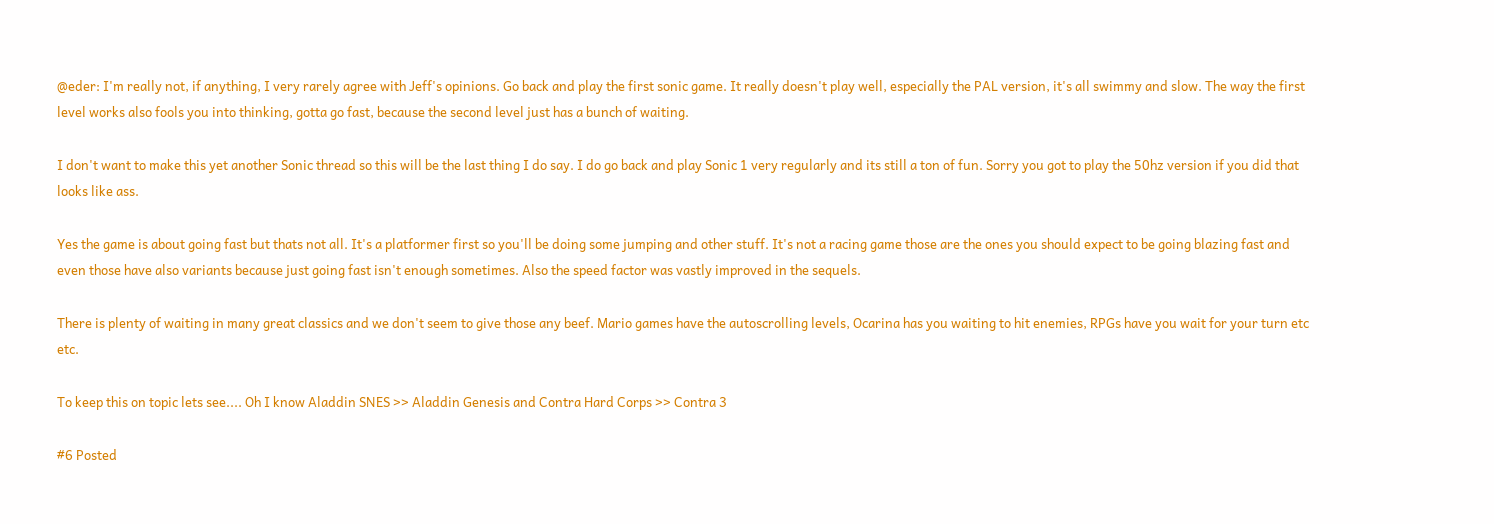@eder: I'm really not, if anything, I very rarely agree with Jeff's opinions. Go back and play the first sonic game. It really doesn't play well, especially the PAL version, it's all swimmy and slow. The way the first level works also fools you into thinking, gotta go fast, because the second level just has a bunch of waiting.

I don't want to make this yet another Sonic thread so this will be the last thing I do say. I do go back and play Sonic 1 very regularly and its still a ton of fun. Sorry you got to play the 50hz version if you did that looks like ass.

Yes the game is about going fast but thats not all. It's a platformer first so you'll be doing some jumping and other stuff. It's not a racing game those are the ones you should expect to be going blazing fast and even those have also variants because just going fast isn't enough sometimes. Also the speed factor was vastly improved in the sequels.

There is plenty of waiting in many great classics and we don't seem to give those any beef. Mario games have the autoscrolling levels, Ocarina has you waiting to hit enemies, RPGs have you wait for your turn etc etc.

To keep this on topic lets see.... Oh I know Aladdin SNES >> Aladdin Genesis and Contra Hard Corps >> Contra 3

#6 Posted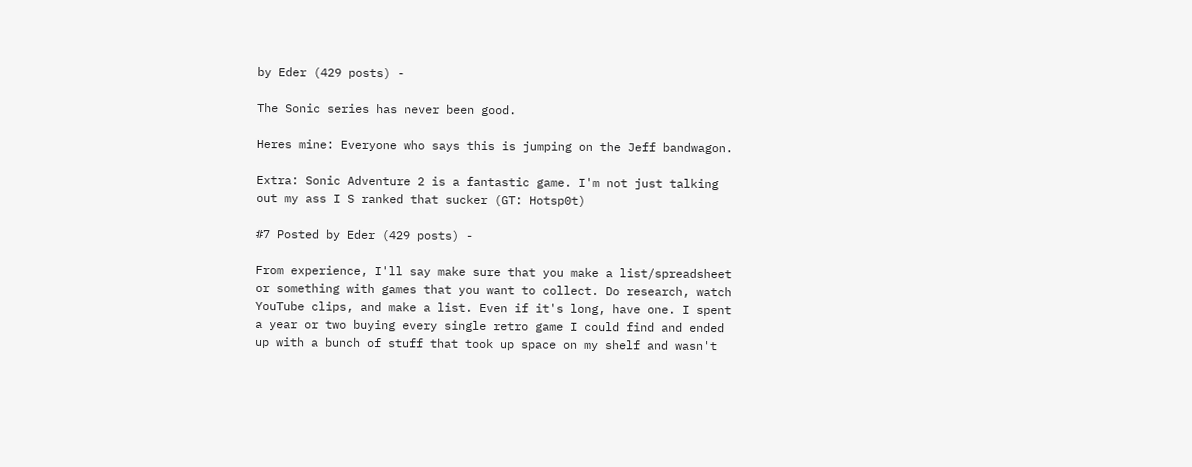by Eder (429 posts) -

The Sonic series has never been good.

Heres mine: Everyone who says this is jumping on the Jeff bandwagon.

Extra: Sonic Adventure 2 is a fantastic game. I'm not just talking out my ass I S ranked that sucker (GT: Hotsp0t)

#7 Posted by Eder (429 posts) -

From experience, I'll say make sure that you make a list/spreadsheet or something with games that you want to collect. Do research, watch YouTube clips, and make a list. Even if it's long, have one. I spent a year or two buying every single retro game I could find and ended up with a bunch of stuff that took up space on my shelf and wasn't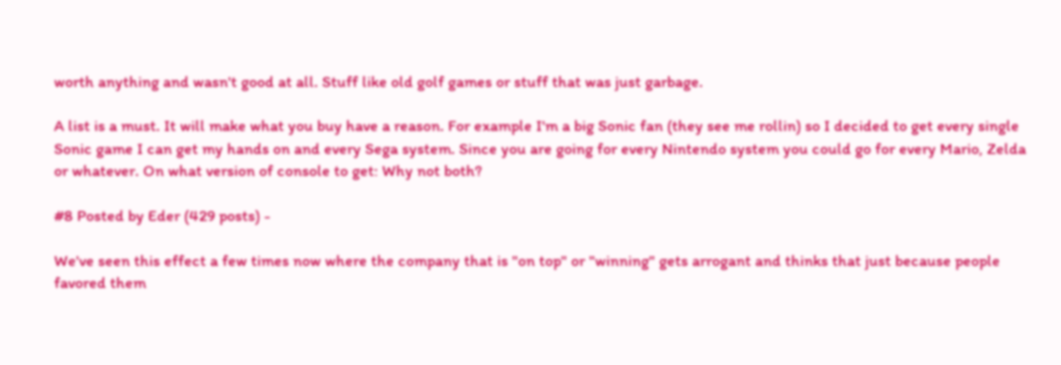worth anything and wasn't good at all. Stuff like old golf games or stuff that was just garbage.

A list is a must. It will make what you buy have a reason. For example I'm a big Sonic fan (they see me rollin) so I decided to get every single Sonic game I can get my hands on and every Sega system. Since you are going for every Nintendo system you could go for every Mario, Zelda or whatever. On what version of console to get: Why not both?

#8 Posted by Eder (429 posts) -

We've seen this effect a few times now where the company that is "on top" or "winning" gets arrogant and thinks that just because people favored them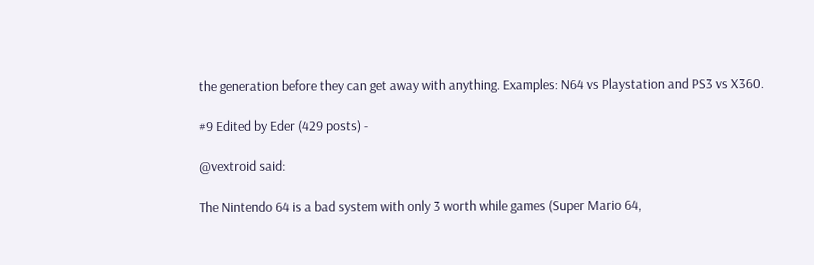the generation before they can get away with anything. Examples: N64 vs Playstation and PS3 vs X360.

#9 Edited by Eder (429 posts) -

@vextroid said:

The Nintendo 64 is a bad system with only 3 worth while games (Super Mario 64,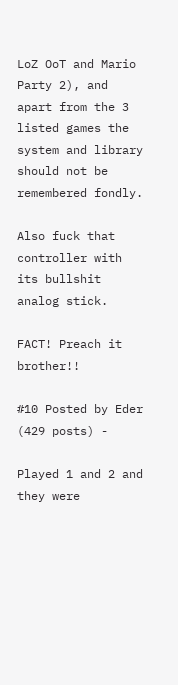LoZ OoT and Mario Party 2), and apart from the 3 listed games the system and library should not be remembered fondly.

Also fuck that controller with its bullshit analog stick.

FACT! Preach it brother!!

#10 Posted by Eder (429 posts) -

Played 1 and 2 and they were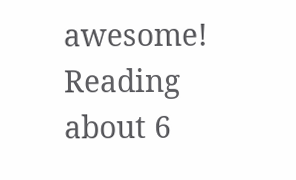awesome! Reading about 6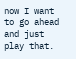now I want to go ahead and just play that.